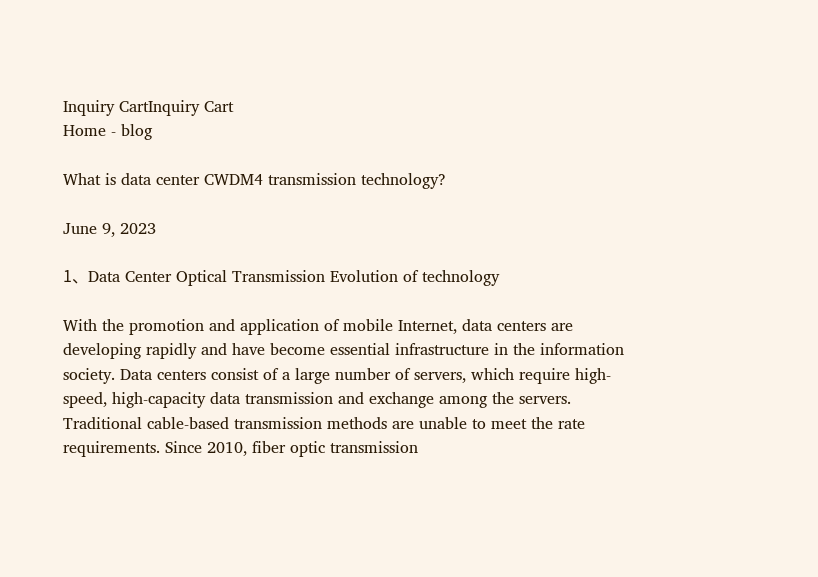Inquiry CartInquiry Cart
Home - blog

What is data center CWDM4 transmission technology?

June 9, 2023

1、Data Center Optical Transmission Evolution of technology

With the promotion and application of mobile Internet, data centers are developing rapidly and have become essential infrastructure in the information society. Data centers consist of a large number of servers, which require high-speed, high-capacity data transmission and exchange among the servers. Traditional cable-based transmission methods are unable to meet the rate requirements. Since 2010, fiber optic transmission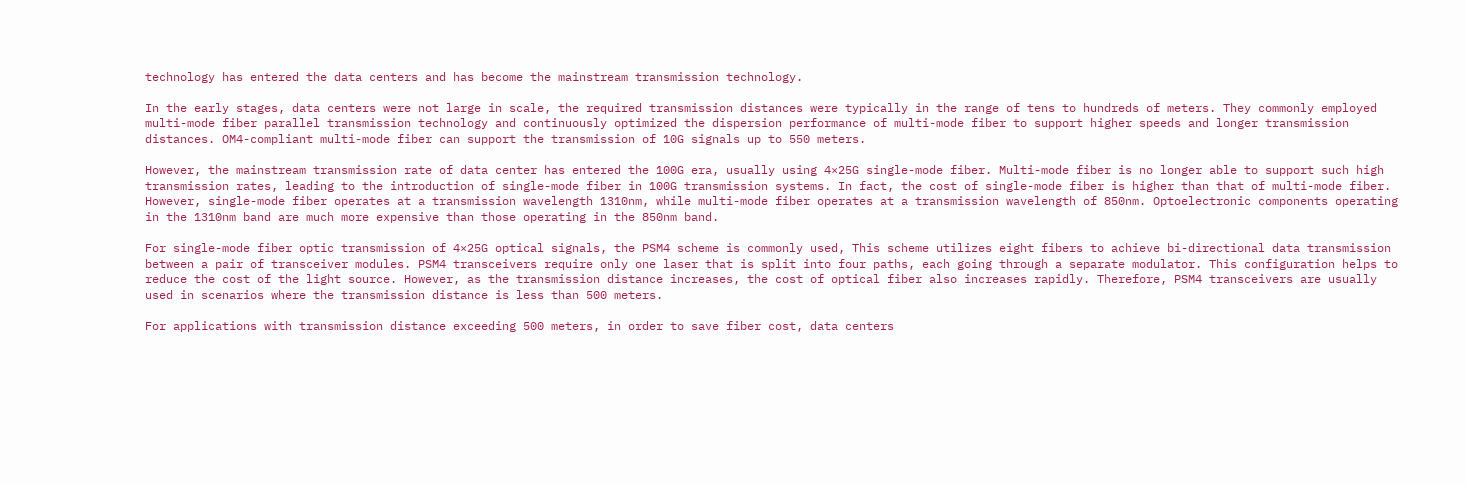technology has entered the data centers and has become the mainstream transmission technology.

In the early stages, data centers were not large in scale, the required transmission distances were typically in the range of tens to hundreds of meters. They commonly employed multi-mode fiber parallel transmission technology and continuously optimized the dispersion performance of multi-mode fiber to support higher speeds and longer transmission distances. OM4-compliant multi-mode fiber can support the transmission of 10G signals up to 550 meters.

However, the mainstream transmission rate of data center has entered the 100G era, usually using 4×25G single-mode fiber. Multi-mode fiber is no longer able to support such high transmission rates, leading to the introduction of single-mode fiber in 100G transmission systems. In fact, the cost of single-mode fiber is higher than that of multi-mode fiber. However, single-mode fiber operates at a transmission wavelength 1310nm, while multi-mode fiber operates at a transmission wavelength of 850nm. Optoelectronic components operating in the 1310nm band are much more expensive than those operating in the 850nm band.

For single-mode fiber optic transmission of 4×25G optical signals, the PSM4 scheme is commonly used, This scheme utilizes eight fibers to achieve bi-directional data transmission between a pair of transceiver modules. PSM4 transceivers require only one laser that is split into four paths, each going through a separate modulator. This configuration helps to reduce the cost of the light source. However, as the transmission distance increases, the cost of optical fiber also increases rapidly. Therefore, PSM4 transceivers are usually used in scenarios where the transmission distance is less than 500 meters.

For applications with transmission distance exceeding 500 meters, in order to save fiber cost, data centers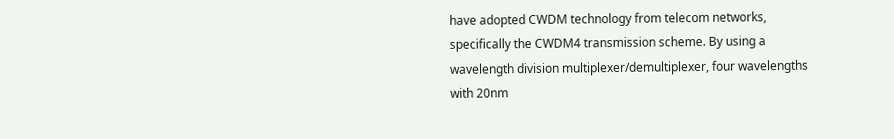have adopted CWDM technology from telecom networks, specifically the CWDM4 transmission scheme. By using a wavelength division multiplexer/demultiplexer, four wavelengths with 20nm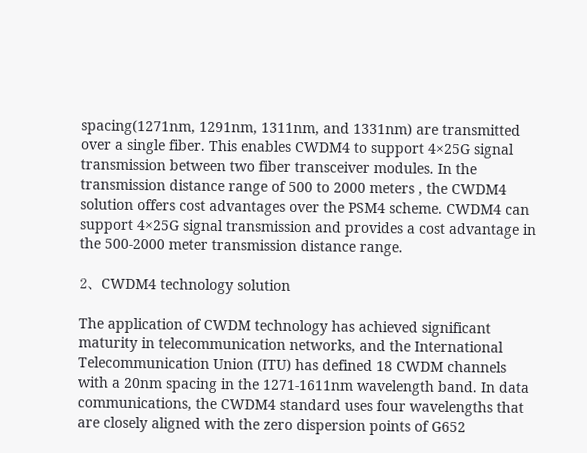spacing(1271nm, 1291nm, 1311nm, and 1331nm) are transmitted over a single fiber. This enables CWDM4 to support 4×25G signal transmission between two fiber transceiver modules. In the transmission distance range of 500 to 2000 meters , the CWDM4 solution offers cost advantages over the PSM4 scheme. CWDM4 can support 4×25G signal transmission and provides a cost advantage in the 500-2000 meter transmission distance range.

2、CWDM4 technology solution

The application of CWDM technology has achieved significant maturity in telecommunication networks, and the International Telecommunication Union (ITU) has defined 18 CWDM channels with a 20nm spacing in the 1271-1611nm wavelength band. In data communications, the CWDM4 standard uses four wavelengths that are closely aligned with the zero dispersion points of G652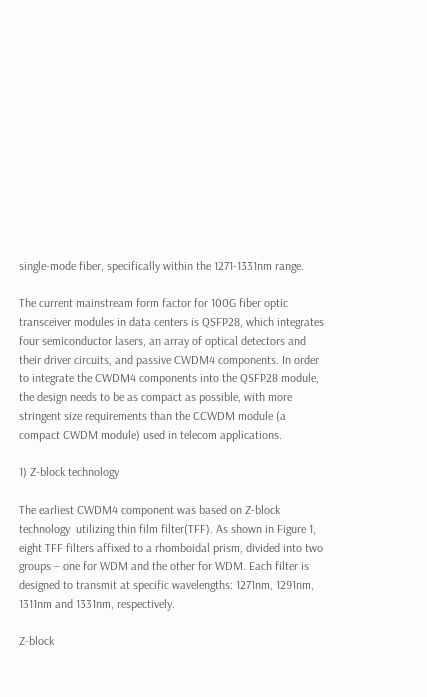single-mode fiber, specifically within the 1271-1331nm range.

The current mainstream form factor for 100G fiber optic transceiver modules in data centers is QSFP28, which integrates four semiconductor lasers, an array of optical detectors and their driver circuits, and passive CWDM4 components. In order to integrate the CWDM4 components into the QSFP28 module, the design needs to be as compact as possible, with more stringent size requirements than the CCWDM module (a compact CWDM module) used in telecom applications.

1) Z-block technology

The earliest CWDM4 component was based on Z-block technology  utilizing thin film filter(TFF). As shown in Figure 1, eight TFF filters affixed to a rhomboidal prism, divided into two groups – one for WDM and the other for WDM. Each filter is designed to transmit at specific wavelengths: 1271nm, 1291nm, 1311nm and 1331nm, respectively.

Z-block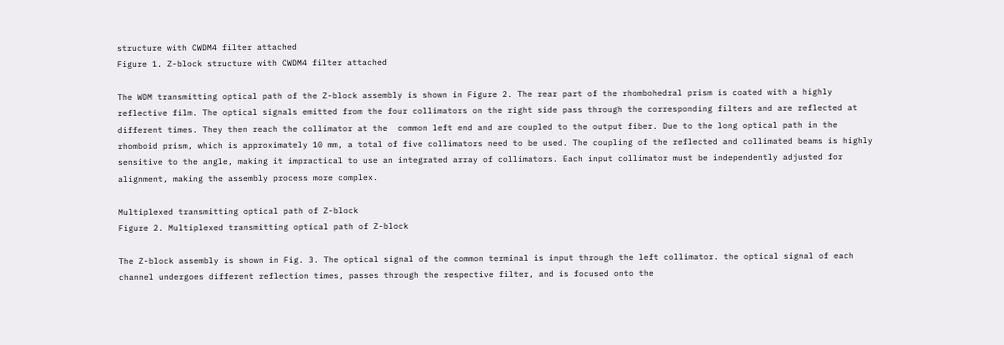structure with CWDM4 filter attached
Figure 1. Z-block structure with CWDM4 filter attached

The WDM transmitting optical path of the Z-block assembly is shown in Figure 2. The rear part of the rhombohedral prism is coated with a highly reflective film. The optical signals emitted from the four collimators on the right side pass through the corresponding filters and are reflected at different times. They then reach the collimator at the  common left end and are coupled to the output fiber. Due to the long optical path in the rhomboid prism, which is approximately 10 mm, a total of five collimators need to be used. The coupling of the reflected and collimated beams is highly sensitive to the angle, making it impractical to use an integrated array of collimators. Each input collimator must be independently adjusted for alignment, making the assembly process more complex.

Multiplexed transmitting optical path of Z-block
Figure 2. Multiplexed transmitting optical path of Z-block

The Z-block assembly is shown in Fig. 3. The optical signal of the common terminal is input through the left collimator. the optical signal of each channel undergoes different reflection times, passes through the respective filter, and is focused onto the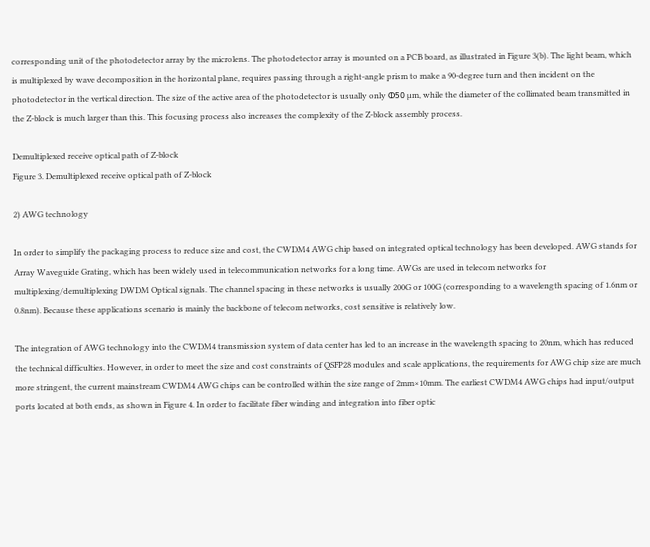corresponding unit of the photodetector array by the microlens. The photodetector array is mounted on a PCB board, as illustrated in Figure 3(b). The light beam, which is multiplexed by wave decomposition in the horizontal plane, requires passing through a right-angle prism to make a 90-degree turn and then incident on the photodetector in the vertical direction. The size of the active area of the photodetector is usually only Φ50 µm, while the diameter of the collimated beam transmitted in the Z-block is much larger than this. This focusing process also increases the complexity of the Z-block assembly process.

Demultiplexed receive optical path of Z-block
Figure 3. Demultiplexed receive optical path of Z-block

2) AWG technology

In order to simplify the packaging process to reduce size and cost, the CWDM4 AWG chip based on integrated optical technology has been developed. AWG stands for Array Waveguide Grating, which has been widely used in telecommunication networks for a long time. AWGs are used in telecom networks for multiplexing/demultiplexing DWDM Optical signals. The channel spacing in these networks is usually 200G or 100G (corresponding to a wavelength spacing of 1.6nm or 0.8nm). Because these applications scenario is mainly the backbone of telecom networks, cost sensitive is relatively low.

The integration of AWG technology into the CWDM4 transmission system of data center has led to an increase in the wavelength spacing to 20nm, which has reduced the technical difficulties. However, in order to meet the size and cost constraints of QSFP28 modules and scale applications, the requirements for AWG chip size are much more stringent, the current mainstream CWDM4 AWG chips can be controlled within the size range of 2mm×10mm. The earliest CWDM4 AWG chips had input/output ports located at both ends, as shown in Figure 4. In order to facilitate fiber winding and integration into fiber optic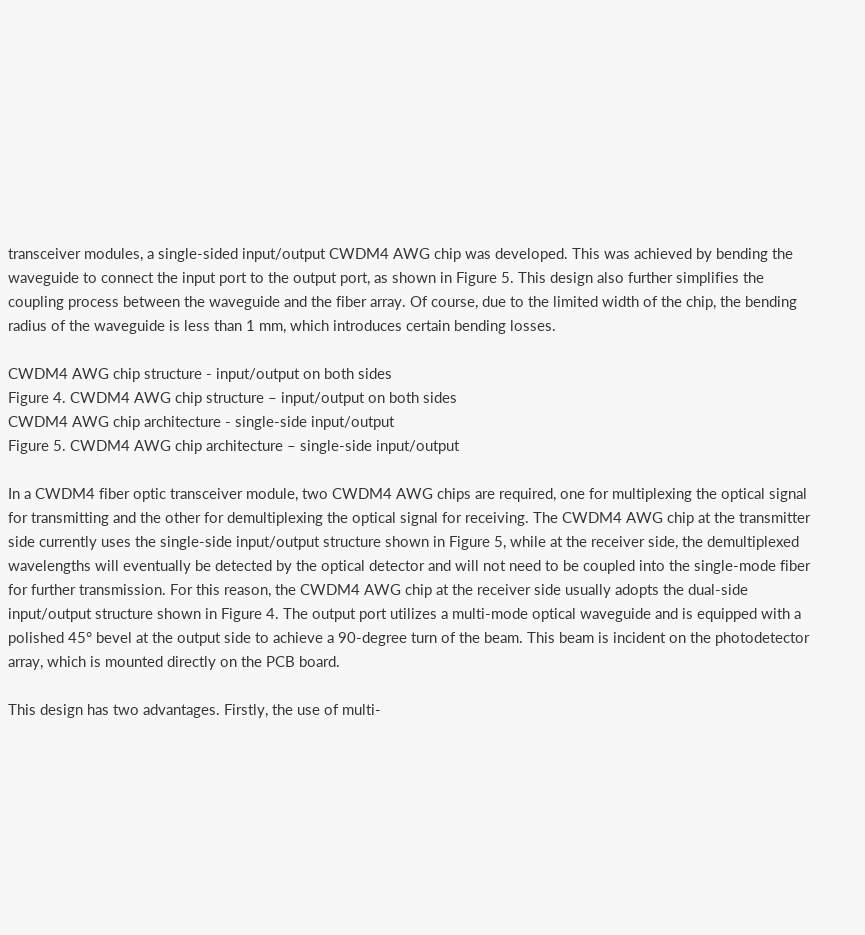transceiver modules, a single-sided input/output CWDM4 AWG chip was developed. This was achieved by bending the waveguide to connect the input port to the output port, as shown in Figure 5. This design also further simplifies the coupling process between the waveguide and the fiber array. Of course, due to the limited width of the chip, the bending radius of the waveguide is less than 1 mm, which introduces certain bending losses.

CWDM4 AWG chip structure - input/output on both sides
Figure 4. CWDM4 AWG chip structure – input/output on both sides
CWDM4 AWG chip architecture - single-side input/output
Figure 5. CWDM4 AWG chip architecture – single-side input/output

In a CWDM4 fiber optic transceiver module, two CWDM4 AWG chips are required, one for multiplexing the optical signal for transmitting and the other for demultiplexing the optical signal for receiving. The CWDM4 AWG chip at the transmitter side currently uses the single-side input/output structure shown in Figure 5, while at the receiver side, the demultiplexed wavelengths will eventually be detected by the optical detector and will not need to be coupled into the single-mode fiber for further transmission. For this reason, the CWDM4 AWG chip at the receiver side usually adopts the dual-side input/output structure shown in Figure 4. The output port utilizes a multi-mode optical waveguide and is equipped with a polished 45° bevel at the output side to achieve a 90-degree turn of the beam. This beam is incident on the photodetector array, which is mounted directly on the PCB board.

This design has two advantages. Firstly, the use of multi-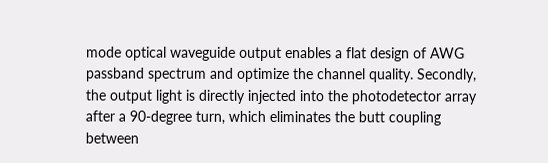mode optical waveguide output enables a flat design of AWG passband spectrum and optimize the channel quality. Secondly, the output light is directly injected into the photodetector array after a 90-degree turn, which eliminates the butt coupling between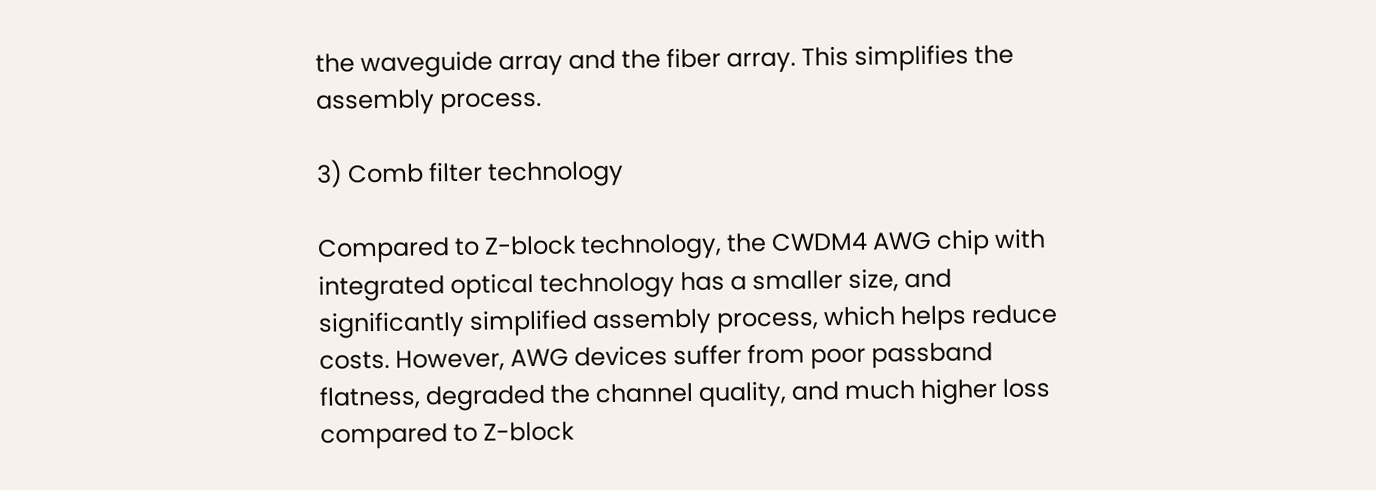the waveguide array and the fiber array. This simplifies the assembly process.

3) Comb filter technology

Compared to Z-block technology, the CWDM4 AWG chip with integrated optical technology has a smaller size, and significantly simplified assembly process, which helps reduce costs. However, AWG devices suffer from poor passband flatness, degraded the channel quality, and much higher loss compared to Z-block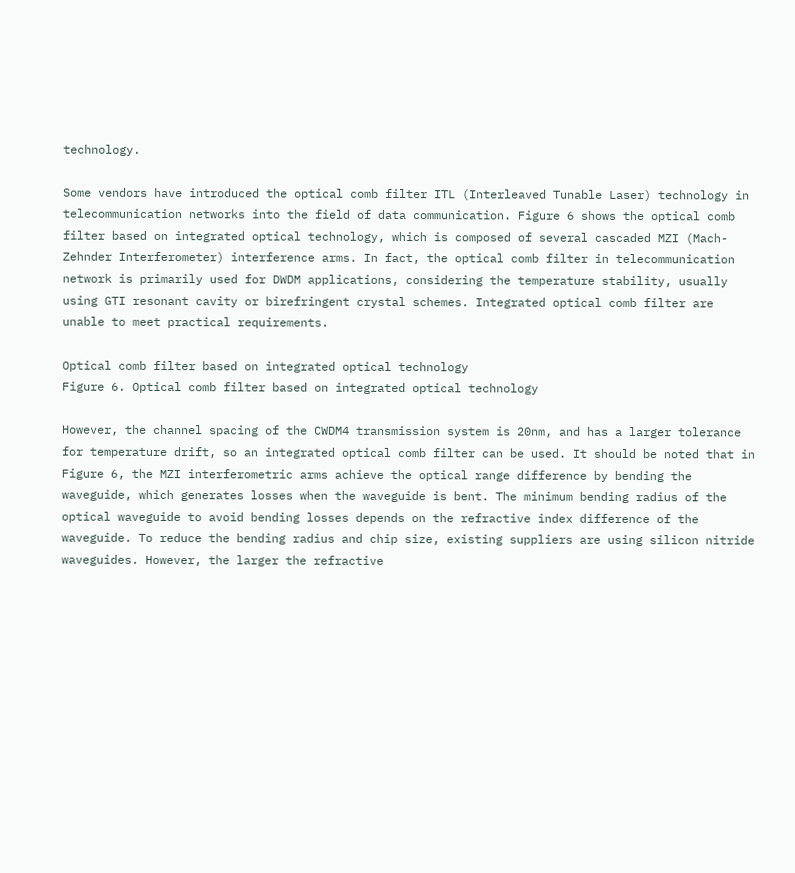technology.

Some vendors have introduced the optical comb filter ITL (Interleaved Tunable Laser) technology in telecommunication networks into the field of data communication. Figure 6 shows the optical comb filter based on integrated optical technology, which is composed of several cascaded MZI (Mach-Zehnder Interferometer) interference arms. In fact, the optical comb filter in telecommunication network is primarily used for DWDM applications, considering the temperature stability, usually using GTI resonant cavity or birefringent crystal schemes. Integrated optical comb filter are unable to meet practical requirements.

Optical comb filter based on integrated optical technology
Figure 6. Optical comb filter based on integrated optical technology

However, the channel spacing of the CWDM4 transmission system is 20nm, and has a larger tolerance for temperature drift, so an integrated optical comb filter can be used. It should be noted that in Figure 6, the MZI interferometric arms achieve the optical range difference by bending the waveguide, which generates losses when the waveguide is bent. The minimum bending radius of the optical waveguide to avoid bending losses depends on the refractive index difference of the waveguide. To reduce the bending radius and chip size, existing suppliers are using silicon nitride waveguides. However, the larger the refractive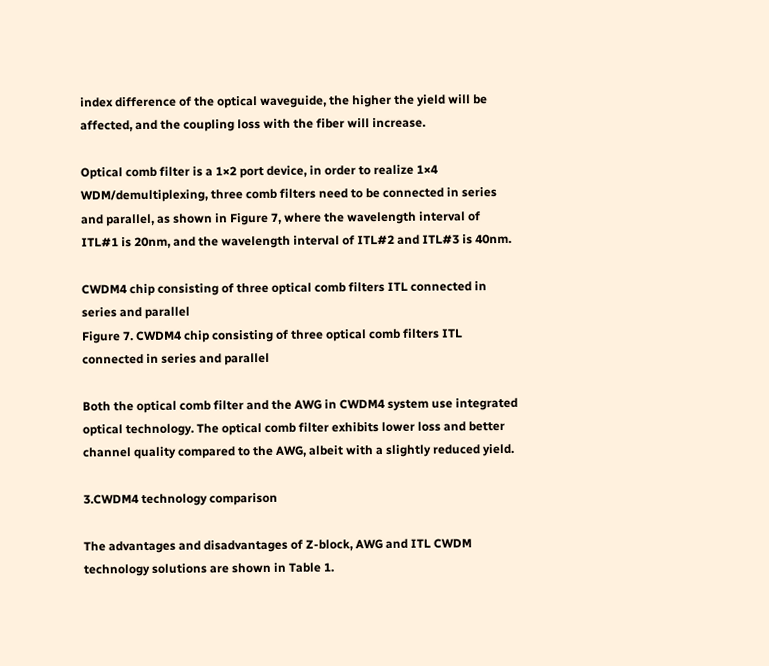index difference of the optical waveguide, the higher the yield will be affected, and the coupling loss with the fiber will increase.

Optical comb filter is a 1×2 port device, in order to realize 1×4 WDM/demultiplexing, three comb filters need to be connected in series and parallel, as shown in Figure 7, where the wavelength interval of ITL#1 is 20nm, and the wavelength interval of ITL#2 and ITL#3 is 40nm.

CWDM4 chip consisting of three optical comb filters ITL connected in series and parallel
Figure 7. CWDM4 chip consisting of three optical comb filters ITL connected in series and parallel

Both the optical comb filter and the AWG in CWDM4 system use integrated optical technology. The optical comb filter exhibits lower loss and better channel quality compared to the AWG, albeit with a slightly reduced yield.

3.CWDM4 technology comparison

The advantages and disadvantages of Z-block, AWG and ITL CWDM technology solutions are shown in Table 1.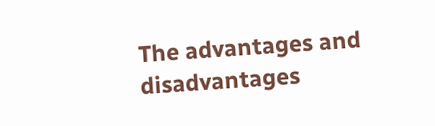The advantages and disadvantages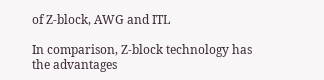of Z-block, AWG and ITL

In comparison, Z-block technology has the advantages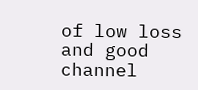of low loss and good channel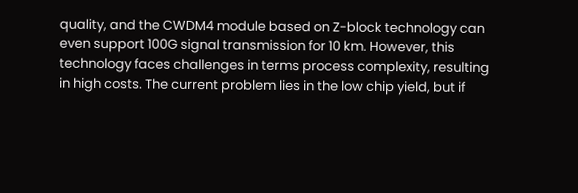quality, and the CWDM4 module based on Z-block technology can even support 100G signal transmission for 10 km. However, this technology faces challenges in terms process complexity, resulting in high costs. The current problem lies in the low chip yield, but if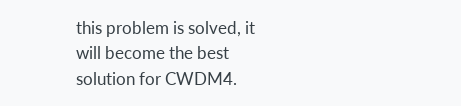this problem is solved, it will become the best solution for CWDM4.